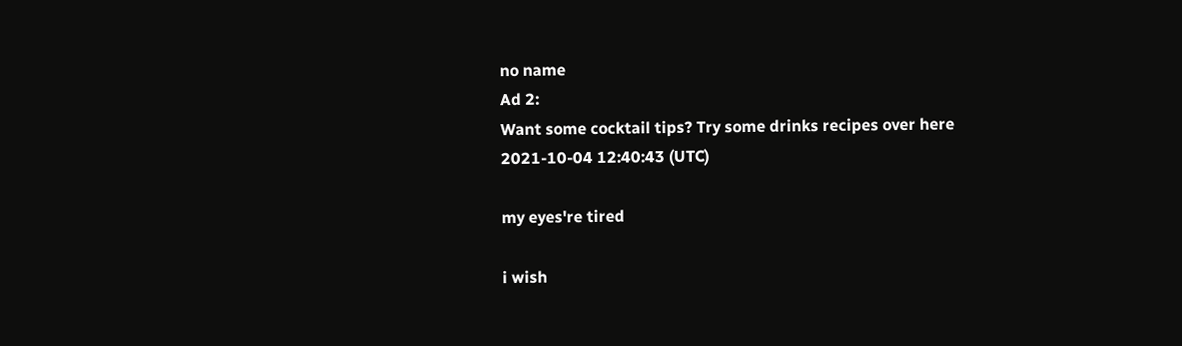no name
Ad 2:
Want some cocktail tips? Try some drinks recipes over here
2021-10-04 12:40:43 (UTC)

my eyes're tired

i wish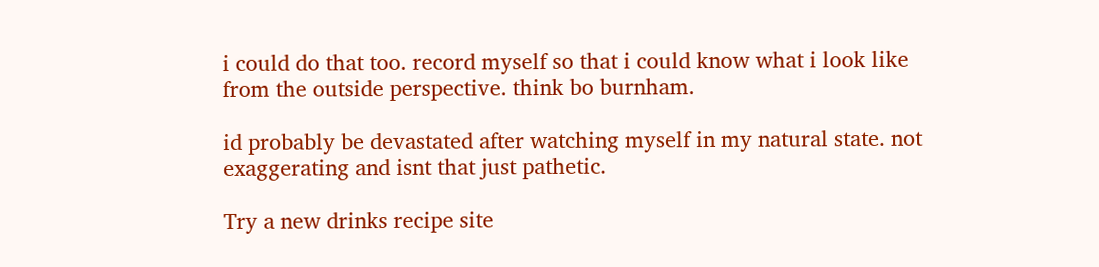i could do that too. record myself so that i could know what i look like from the outside perspective. think bo burnham.

id probably be devastated after watching myself in my natural state. not exaggerating and isnt that just pathetic.

Try a new drinks recipe site